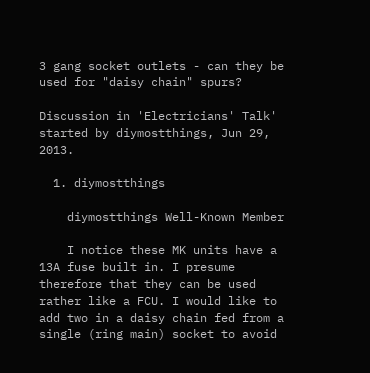3 gang socket outlets - can they be used for "daisy chain" spurs?

Discussion in 'Electricians' Talk' started by diymostthings, Jun 29, 2013.

  1. diymostthings

    diymostthings Well-Known Member

    I notice these MK units have a 13A fuse built in. I presume therefore that they can be used rather like a FCU. I would like to add two in a daisy chain fed from a single (ring main) socket to avoid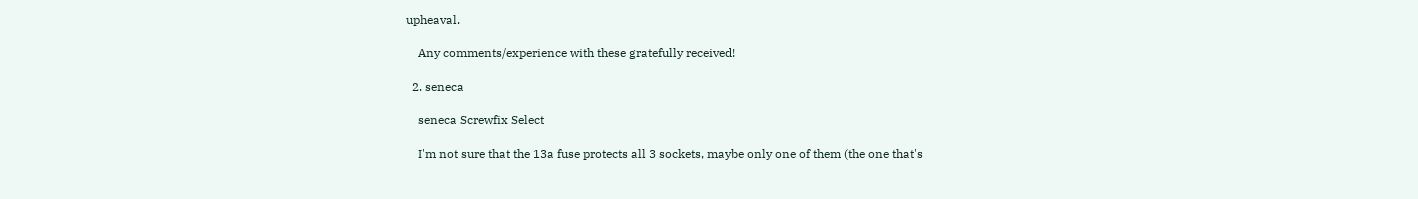upheaval.

    Any comments/experience with these gratefully received!

  2. seneca

    seneca Screwfix Select

    I'm not sure that the 13a fuse protects all 3 sockets, maybe only one of them (the one that's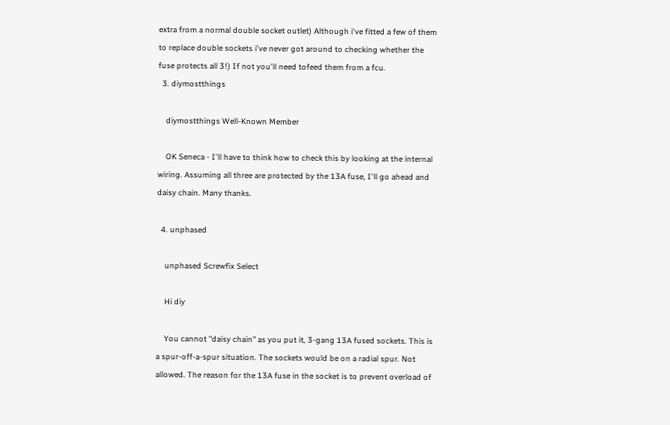extra from a normal double socket outlet) Although i've fitted a few of them to replace double sockets i've never got around to checking whether the fuse protects all 3!) If not you'll need tofeed them from a fcu.
  3. diymostthings

    diymostthings Well-Known Member

    OK Seneca - I'll have to think how to check this by looking at the internal wiring. Assuming all three are protected by the 13A fuse, I'll go ahead and daisy chain. Many thanks.

  4. unphased

    unphased Screwfix Select

    Hi diy

    You cannot "daisy chain" as you put it, 3-gang 13A fused sockets. This is a spur-off-a-spur situation. The sockets would be on a radial spur. Not allowed. The reason for the 13A fuse in the socket is to prevent overload of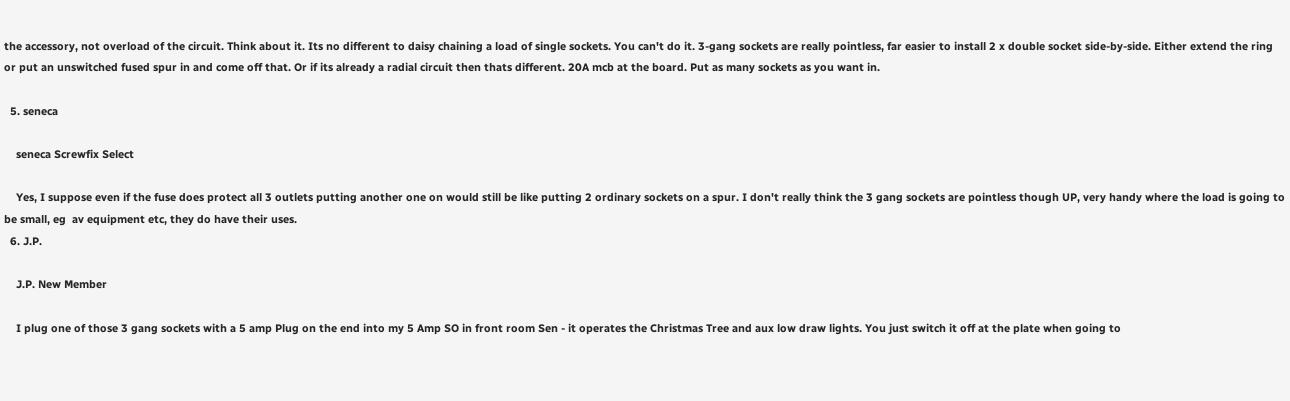the accessory, not overload of the circuit. Think about it. Its no different to daisy chaining a load of single sockets. You can't do it. 3-gang sockets are really pointless, far easier to install 2 x double socket side-by-side. Either extend the ring or put an unswitched fused spur in and come off that. Or if its already a radial circuit then thats different. 20A mcb at the board. Put as many sockets as you want in.

  5. seneca

    seneca Screwfix Select

    Yes, I suppose even if the fuse does protect all 3 outlets putting another one on would still be like putting 2 ordinary sockets on a spur. I don't really think the 3 gang sockets are pointless though UP, very handy where the load is going to be small, eg  av equipment etc, they do have their uses.
  6. J.P.

    J.P. New Member

    I plug one of those 3 gang sockets with a 5 amp Plug on the end into my 5 Amp SO in front room Sen - it operates the Christmas Tree and aux low draw lights. You just switch it off at the plate when going to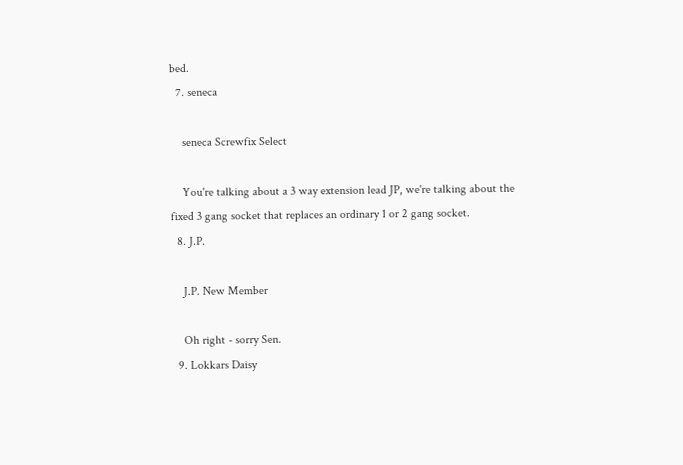bed.
  7. seneca

    seneca Screwfix Select

    You're talking about a 3 way extension lead JP, we're talking about the fixed 3 gang socket that replaces an ordinary 1 or 2 gang socket.
  8. J.P.

    J.P. New Member

    Oh right - sorry Sen.
  9. Lokkars Daisy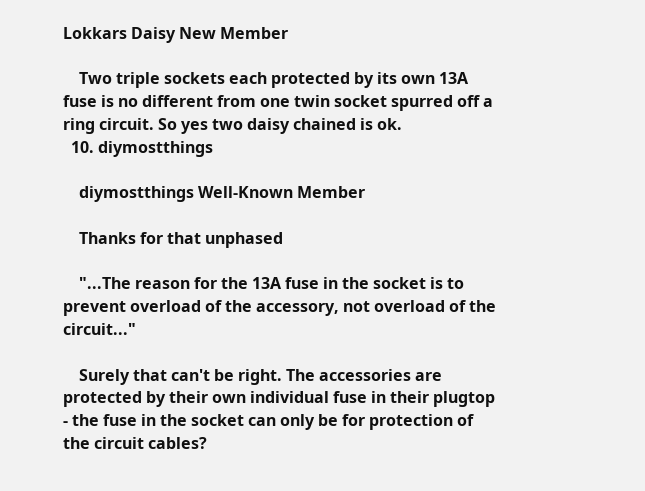Lokkars Daisy New Member

    Two triple sockets each protected by its own 13A fuse is no different from one twin socket spurred off a ring circuit. So yes two daisy chained is ok.
  10. diymostthings

    diymostthings Well-Known Member

    Thanks for that unphased

    "...The reason for the 13A fuse in the socket is to prevent overload of the accessory, not overload of the circuit..."

    Surely that can't be right. The accessories are protected by their own individual fuse in their plugtop - the fuse in the socket can only be for protection of the circuit cables?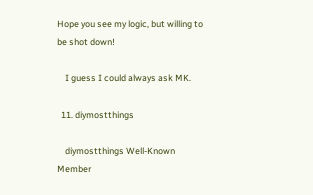Hope you see my logic, but willing to be shot down!

    I guess I could always ask MK.

  11. diymostthings

    diymostthings Well-Known Member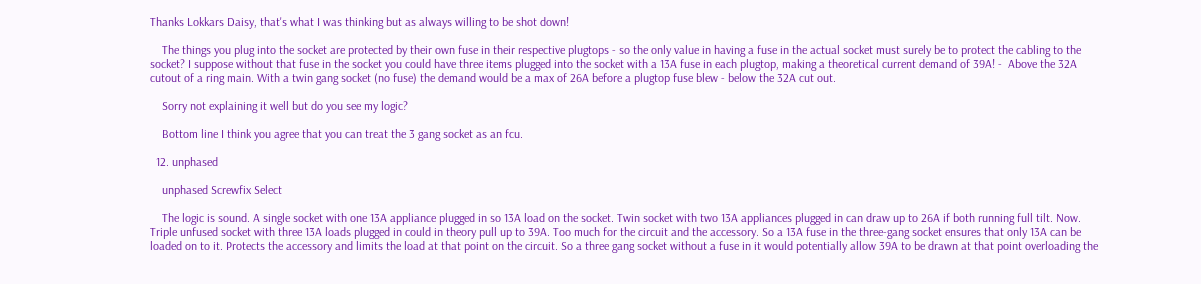Thanks Lokkars Daisy, that's what I was thinking but as always willing to be shot down!

    The things you plug into the socket are protected by their own fuse in their respective plugtops - so the only value in having a fuse in the actual socket must surely be to protect the cabling to the socket? I suppose without that fuse in the socket you could have three items plugged into the socket with a 13A fuse in each plugtop, making a theoretical current demand of 39A! -  Above the 32A cutout of a ring main. With a twin gang socket (no fuse) the demand would be a max of 26A before a plugtop fuse blew - below the 32A cut out.

    Sorry not explaining it well but do you see my logic?

    Bottom line I think you agree that you can treat the 3 gang socket as an fcu.

  12. unphased

    unphased Screwfix Select

    The logic is sound. A single socket with one 13A appliance plugged in so 13A load on the socket. Twin socket with two 13A appliances plugged in can draw up to 26A if both running full tilt. Now. Triple unfused socket with three 13A loads plugged in could in theory pull up to 39A. Too much for the circuit and the accessory. So a 13A fuse in the three-gang socket ensures that only 13A can be loaded on to it. Protects the accessory and limits the load at that point on the circuit. So a three gang socket without a fuse in it would potentially allow 39A to be drawn at that point overloading the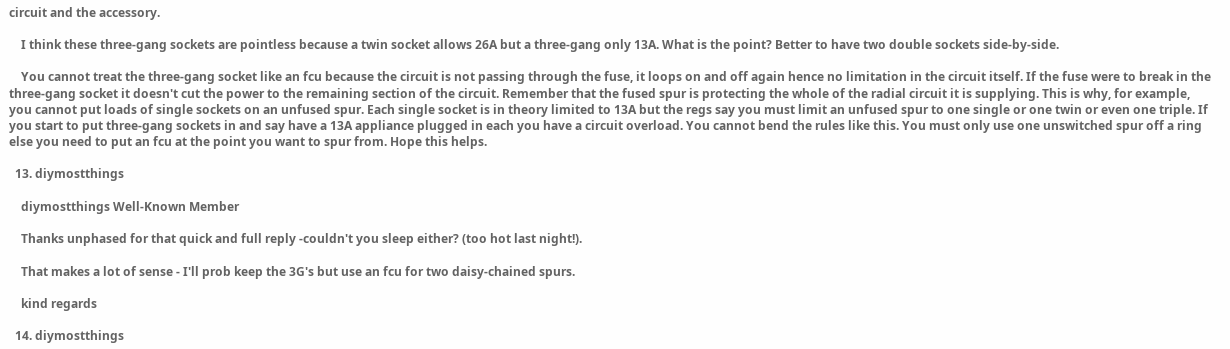circuit and the accessory.

    I think these three-gang sockets are pointless because a twin socket allows 26A but a three-gang only 13A. What is the point? Better to have two double sockets side-by-side.

    You cannot treat the three-gang socket like an fcu because the circuit is not passing through the fuse, it loops on and off again hence no limitation in the circuit itself. If the fuse were to break in the three-gang socket it doesn't cut the power to the remaining section of the circuit. Remember that the fused spur is protecting the whole of the radial circuit it is supplying. This is why, for example, you cannot put loads of single sockets on an unfused spur. Each single socket is in theory limited to 13A but the regs say you must limit an unfused spur to one single or one twin or even one triple. If you start to put three-gang sockets in and say have a 13A appliance plugged in each you have a circuit overload. You cannot bend the rules like this. You must only use one unswitched spur off a ring else you need to put an fcu at the point you want to spur from. Hope this helps.

  13. diymostthings

    diymostthings Well-Known Member

    Thanks unphased for that quick and full reply -couldn't you sleep either? (too hot last night!).

    That makes a lot of sense - I'll prob keep the 3G's but use an fcu for two daisy-chained spurs.

    kind regards

  14. diymostthings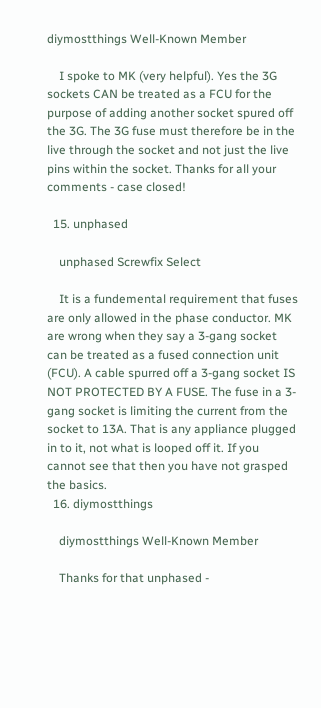diymostthings Well-Known Member

    I spoke to MK (very helpful). Yes the 3G sockets CAN be treated as a FCU for the purpose of adding another socket spured off the 3G. The 3G fuse must therefore be in the live through the socket and not just the live pins within the socket. Thanks for all your comments - case closed!

  15. unphased

    unphased Screwfix Select

    It is a fundemental requirement that fuses are only allowed in the phase conductor. MK are wrong when they say a 3-gang socket can be treated as a fused connection unit (FCU). A cable spurred off a 3-gang socket IS NOT PROTECTED BY A FUSE. The fuse in a 3-gang socket is limiting the current from the socket to 13A. That is any appliance plugged in to it, not what is looped off it. If you cannot see that then you have not grasped the basics.
  16. diymostthings

    diymostthings Well-Known Member

    Thanks for that unphased -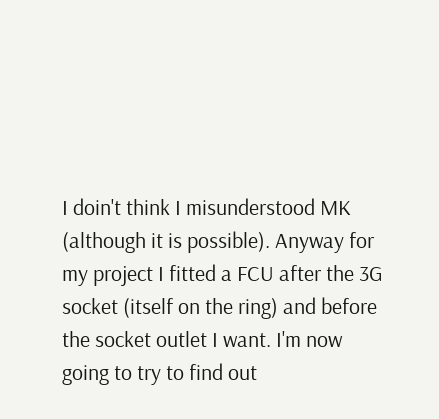I doin't think I misunderstood MK (although it is possible). Anyway for my project I fitted a FCU after the 3G socket (itself on the ring) and before the socket outlet I want. I'm now going to try to find out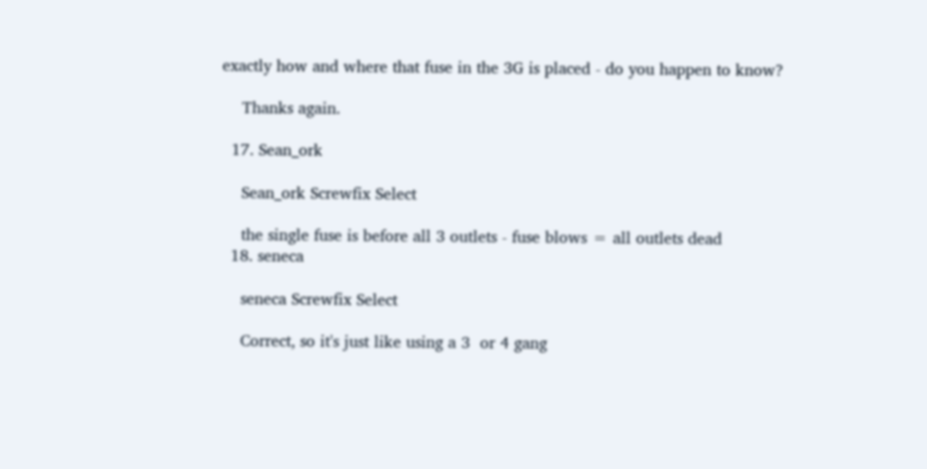exactly how and where that fuse in the 3G is placed - do you happen to know?

    Thanks again.

  17. Sean_ork

    Sean_ork Screwfix Select

    the single fuse is before all 3 outlets - fuse blows = all outlets dead
  18. seneca

    seneca Screwfix Select

    Correct, so it's just like using a 3  or 4 gang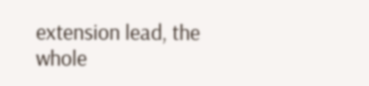extension lead, the whole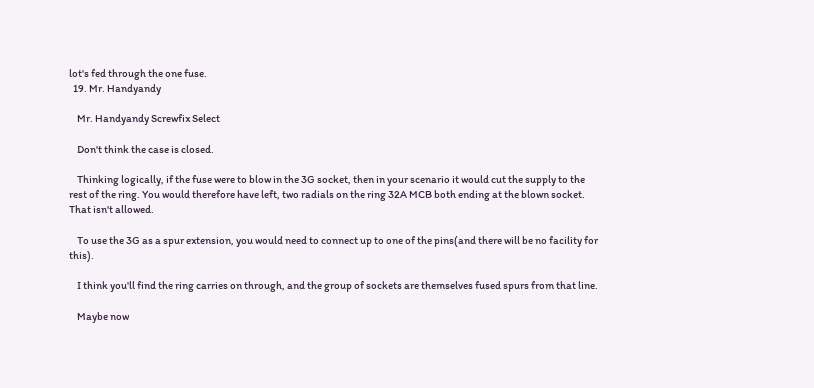lot's fed through the one fuse.
  19. Mr. Handyandy

    Mr. Handyandy Screwfix Select

    Don't think the case is closed.

    Thinking logically, if the fuse were to blow in the 3G socket, then in your scenario it would cut the supply to the rest of the ring. You would therefore have left, two radials on the ring 32A MCB both ending at the blown socket. That isn't allowed.

    To use the 3G as a spur extension, you would need to connect up to one of the pins(and there will be no facility for this).

    I think you'll find the ring carries on through, and the group of sockets are themselves fused spurs from that line.

    Maybe now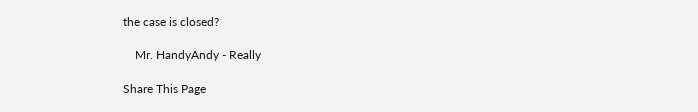the case is closed?

    Mr. HandyAndy - Really

Share This Page